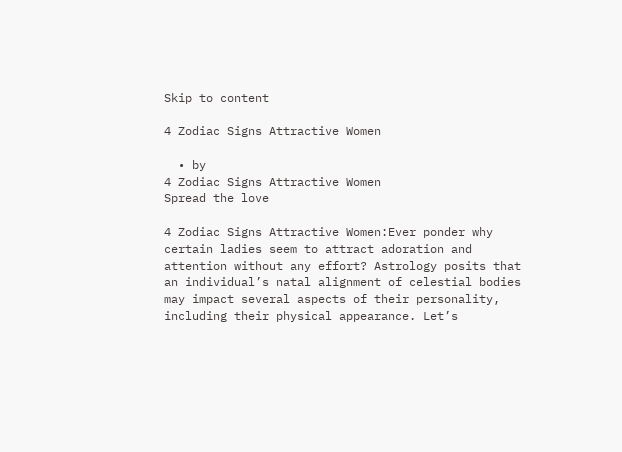Skip to content

4 Zodiac Signs Attractive Women

  • by
4 Zodiac Signs Attractive Women
Spread the love

4 Zodiac Signs Attractive Women:Ever ponder why certain ladies seem to attract adoration and attention without any effort? Astrology posits that an individual’s natal alignment of celestial bodies may impact several aspects of their personality, including their physical appearance. Let’s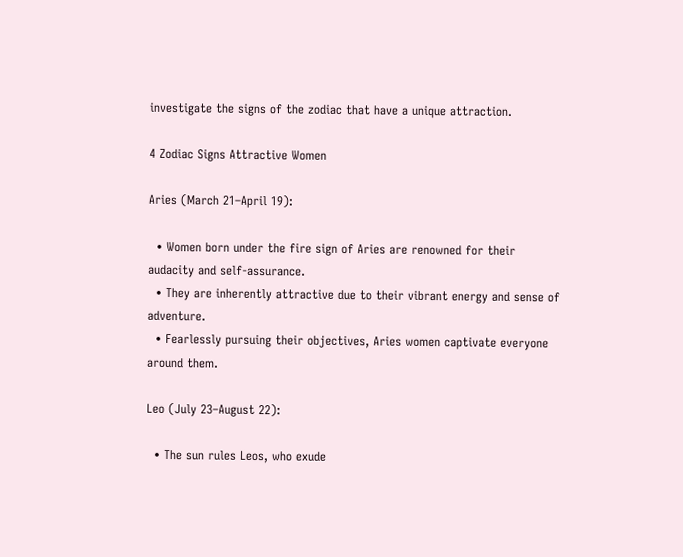investigate the signs of the zodiac that have a unique attraction.

4 Zodiac Signs Attractive Women

Aries (March 21–April 19):

  • Women born under the fire sign of Aries are renowned for their audacity and self-assurance.
  • They are inherently attractive due to their vibrant energy and sense of adventure.
  • Fearlessly pursuing their objectives, Aries women captivate everyone around them.

Leo (July 23–August 22):

  • The sun rules Leos, who exude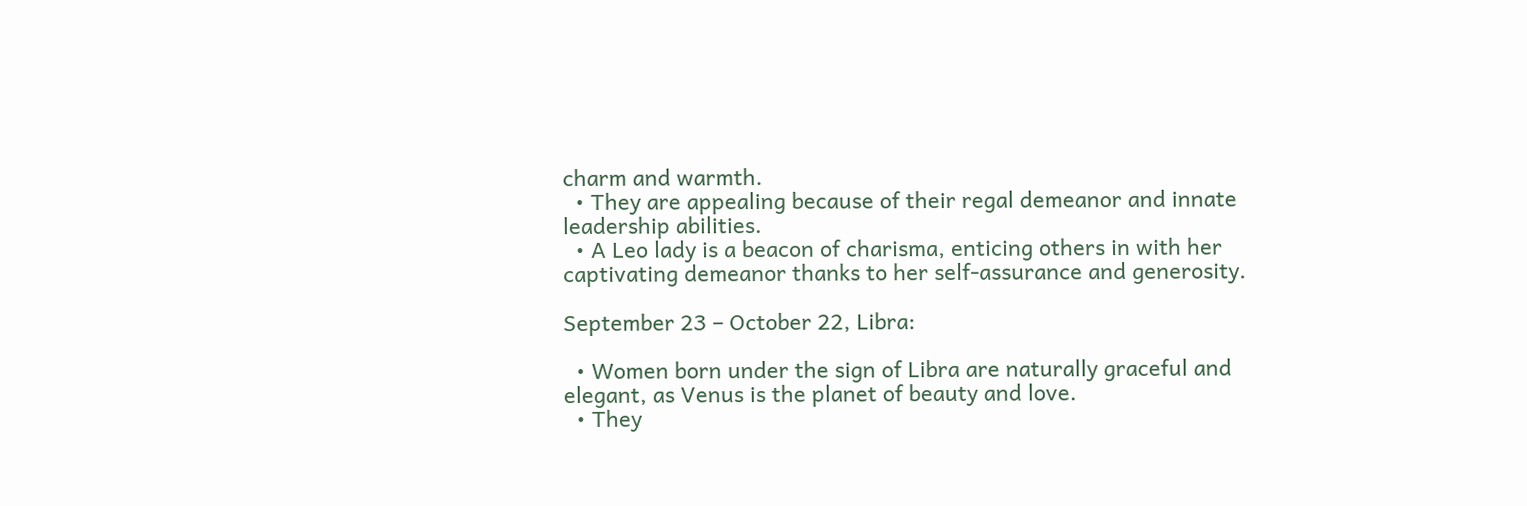charm and warmth.
  • They are appealing because of their regal demeanor and innate leadership abilities.
  • A Leo lady is a beacon of charisma, enticing others in with her captivating demeanor thanks to her self-assurance and generosity.

September 23 – October 22, Libra:

  • Women born under the sign of Libra are naturally graceful and elegant, as Venus is the planet of beauty and love.
  • They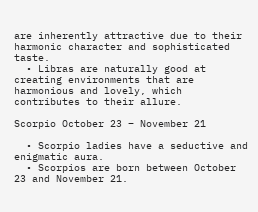are inherently attractive due to their harmonic character and sophisticated taste.
  • Libras are naturally good at creating environments that are harmonious and lovely, which contributes to their allure.

Scorpio October 23 – November 21

  • Scorpio ladies have a seductive and enigmatic aura.
  • Scorpios are born between October 23 and November 21.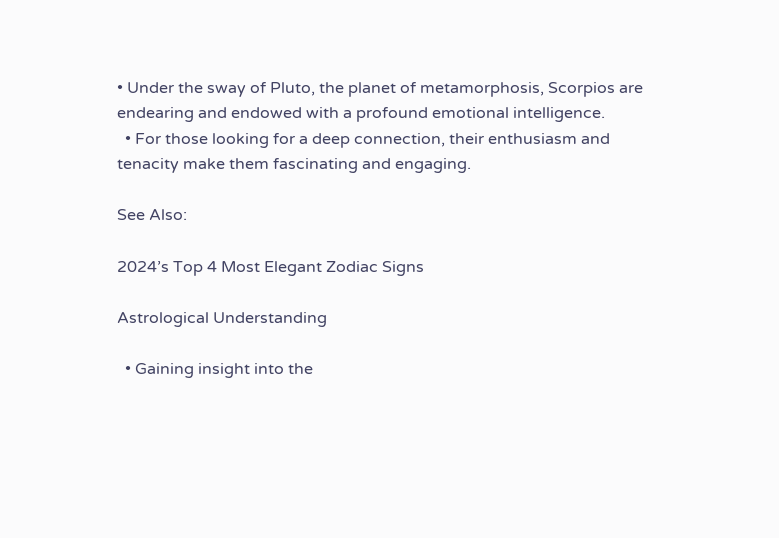• Under the sway of Pluto, the planet of metamorphosis, Scorpios are endearing and endowed with a profound emotional intelligence.
  • For those looking for a deep connection, their enthusiasm and tenacity make them fascinating and engaging.

See Also:

2024’s Top 4 Most Elegant Zodiac Signs

Astrological Understanding

  • Gaining insight into the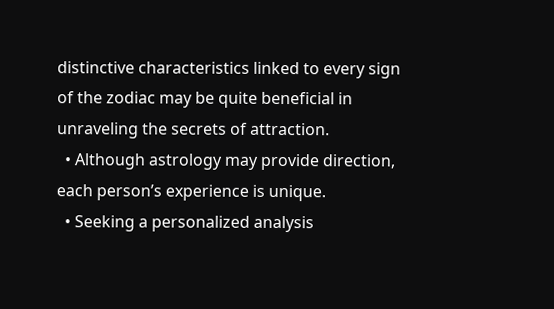distinctive characteristics linked to every sign of the zodiac may be quite beneficial in unraveling the secrets of attraction.
  • Although astrology may provide direction, each person’s experience is unique.
  • Seeking a personalized analysis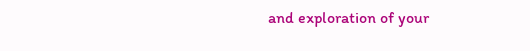and exploration of your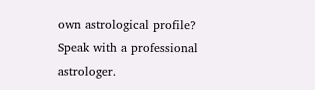own astrological profile? Speak with a professional astrologer.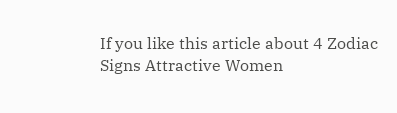If you like this article about 4 Zodiac Signs Attractive Women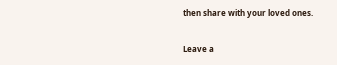then share with your loved ones.

Leave a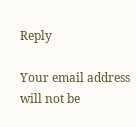Reply

Your email address will not be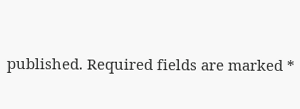published. Required fields are marked *